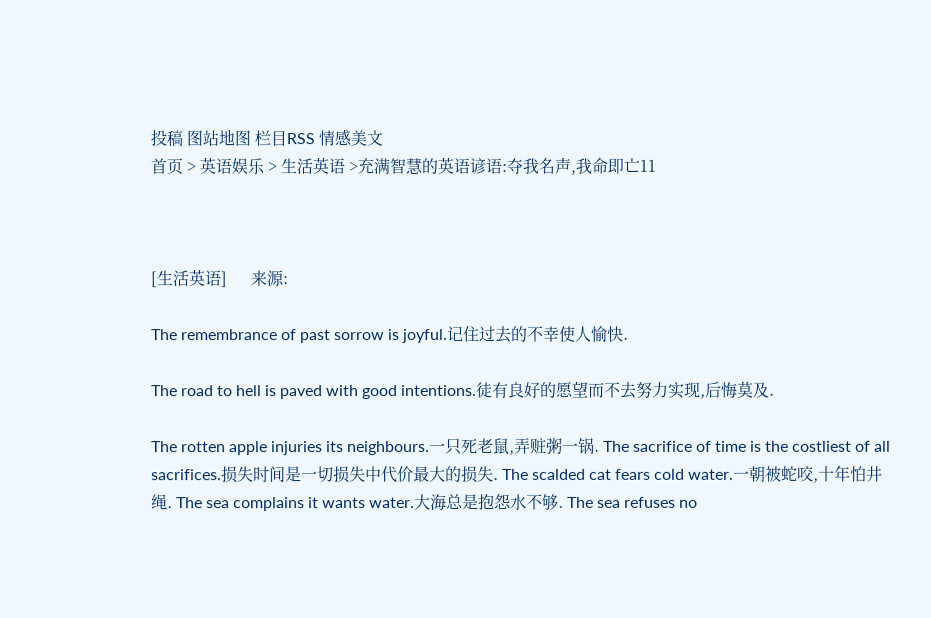投稿 图站地图 栏目RSS 情感美文
首页 > 英语娱乐 > 生活英语 >充满智慧的英语谚语:夺我名声,我命即亡11



[生活英语]      来源:

The remembrance of past sorrow is joyful.记住过去的不幸使人愉快.

The road to hell is paved with good intentions.徒有良好的愿望而不去努力实现,后悔莫及.

The rotten apple injuries its neighbours.一只死老鼠,弄赃粥一锅. The sacrifice of time is the costliest of all sacrifices.损失时间是一切损失中代价最大的损失. The scalded cat fears cold water.一朝被蛇咬,十年怕井绳. The sea complains it wants water.大海总是抱怨水不够. The sea refuses no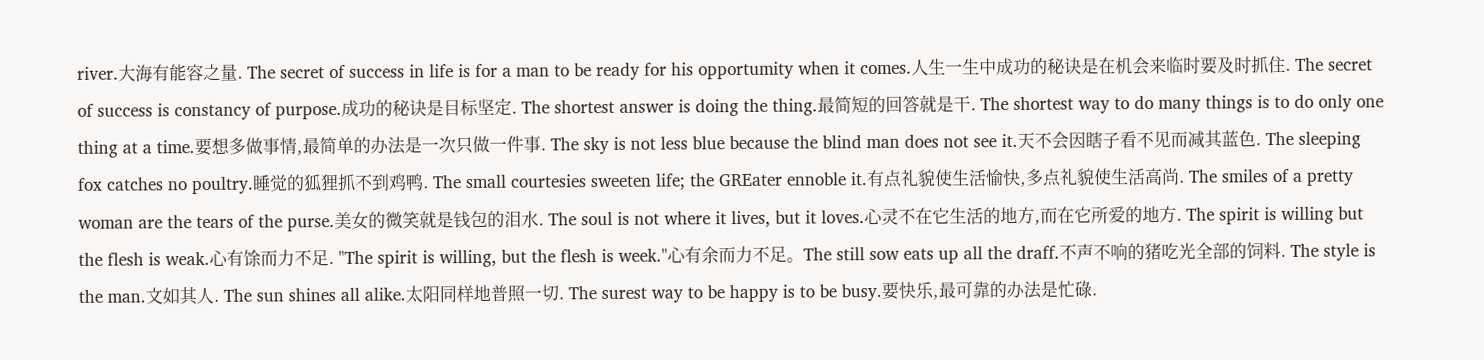river.大海有能容之量. The secret of success in life is for a man to be ready for his opportumity when it comes.人生一生中成功的秘诀是在机会来临时要及时抓住. The secret of success is constancy of purpose.成功的秘诀是目标坚定. The shortest answer is doing the thing.最简短的回答就是干. The shortest way to do many things is to do only one thing at a time.要想多做事情,最简单的办法是一次只做一件事. The sky is not less blue because the blind man does not see it.天不会因瞎子看不见而减其蓝色. The sleeping fox catches no poultry.睡觉的狐狸抓不到鸡鸭. The small courtesies sweeten life; the GREater ennoble it.有点礼貌使生活愉快,多点礼貌使生活高尚. The smiles of a pretty woman are the tears of the purse.美女的微笑就是钱包的泪水. The soul is not where it lives, but it loves.心灵不在它生活的地方,而在它所爱的地方. The spirit is willing but the flesh is weak.心有馀而力不足. "The spirit is willing, but the flesh is week."心有余而力不足。The still sow eats up all the draff.不声不响的猪吃光全部的饲料. The style is the man.文如其人. The sun shines all alike.太阳同样地普照一切. The surest way to be happy is to be busy.要快乐,最可靠的办法是忙碌.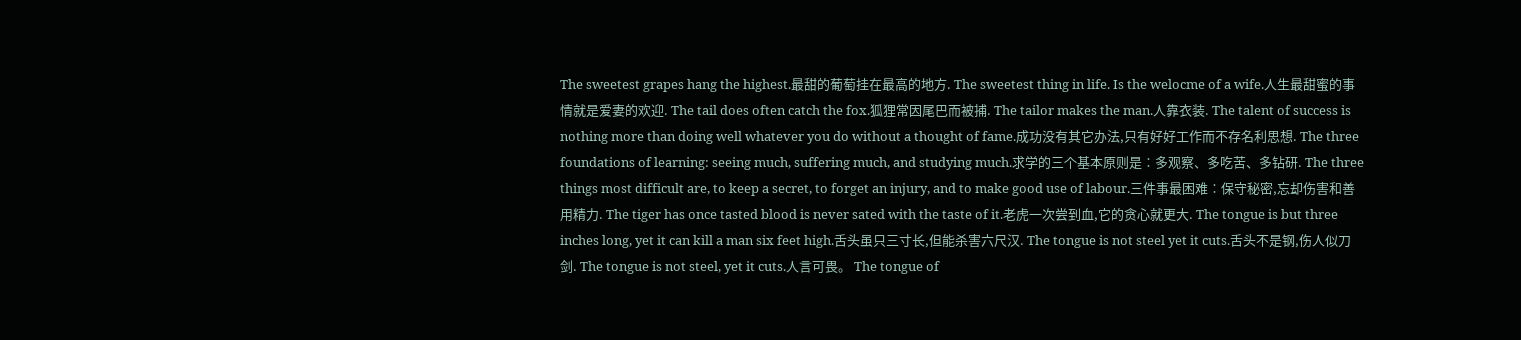The sweetest grapes hang the highest.最甜的葡萄挂在最高的地方. The sweetest thing in life. Is the welocme of a wife.人生最甜蜜的事情就是爱妻的欢迎. The tail does often catch the fox.狐狸常因尾巴而被捕. The tailor makes the man.人靠衣装. The talent of success is nothing more than doing well whatever you do without a thought of fame.成功没有其它办法,只有好好工作而不存名利思想. The three foundations of learning: seeing much, suffering much, and studying much.求学的三个基本原则是∶多观察、多吃苦、多钻研. The three things most difficult are, to keep a secret, to forget an injury, and to make good use of labour.三件事最困难∶保守秘密,忘却伤害和善用精力. The tiger has once tasted blood is never sated with the taste of it.老虎一次尝到血,它的贪心就更大. The tongue is but three inches long, yet it can kill a man six feet high.舌头虽只三寸长,但能杀害六尺汉. The tongue is not steel yet it cuts.舌头不是钢,伤人似刀剑. The tongue is not steel, yet it cuts.人言可畏。 The tongue of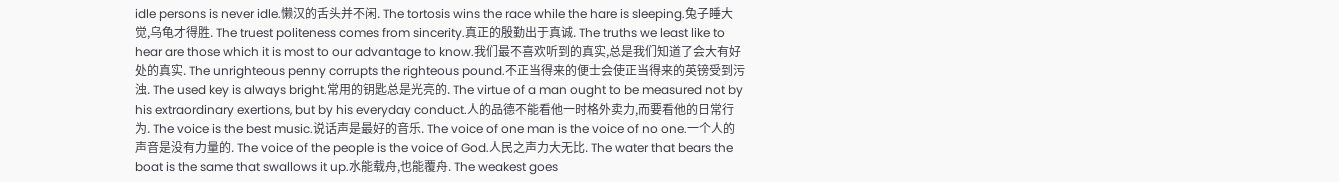idle persons is never idle.懒汉的舌头并不闲. The tortosis wins the race while the hare is sleeping.兔子睡大觉,乌龟才得胜. The truest politeness comes from sincerity.真正的殷勤出于真诚. The truths we least like to hear are those which it is most to our advantage to know.我们最不喜欢听到的真实,总是我们知道了会大有好处的真实. The unrighteous penny corrupts the righteous pound.不正当得来的便士会使正当得来的英镑受到污浊. The used key is always bright.常用的钥匙总是光亮的. The virtue of a man ought to be measured not by his extraordinary exertions, but by his everyday conduct.人的品德不能看他一时格外卖力,而要看他的日常行为. The voice is the best music.说话声是最好的音乐. The voice of one man is the voice of no one.一个人的声音是没有力量的. The voice of the people is the voice of God.人民之声力大无比. The water that bears the boat is the same that swallows it up.水能载舟,也能覆舟. The weakest goes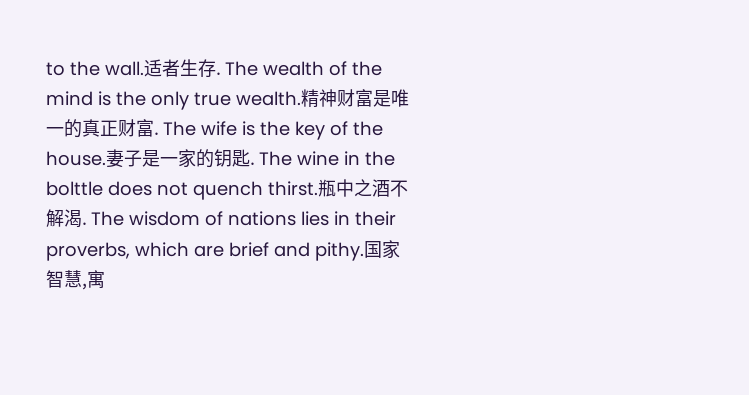to the wall.适者生存. The wealth of the mind is the only true wealth.精神财富是唯一的真正财富. The wife is the key of the house.妻子是一家的钥匙. The wine in the bolttle does not quench thirst.瓶中之酒不解渴. The wisdom of nations lies in their proverbs, which are brief and pithy.国家智慧,寓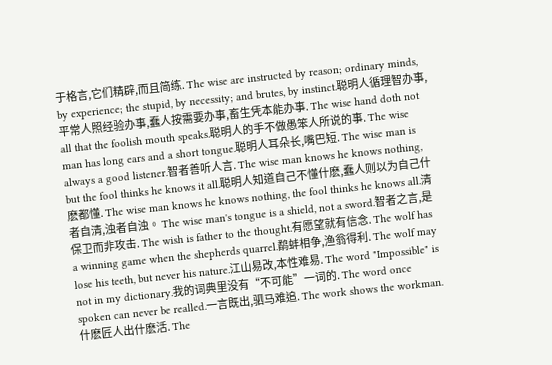于格言,它们精辟,而且简练. The wise are instructed by reason; ordinary minds, by experience; the stupid, by necessity; and brutes, by instinct.聪明人循理智办事,平常人照经验办事,蠢人按需要办事,畜生凭本能办事. The wise hand doth not all that the foolish mouth speaks.聪明人的手不做愚笨人所说的事. The wise man has long ears and a short tongue.聪明人耳朵长,嘴巴短. The wise man is always a good listener.智者善听人言. The wise man knows he knows nothing, but the fool thinks he knows it all.聪明人知道自己不懂什麽,蠢人则以为自己什麽都懂. The wise man knows he knows nothing, the fool thinks he knows all.清者自清,浊者自浊。 The wise man's tongue is a shield, not a sword.智者之言,是保卫而非攻击. The wish is father to the thought.有愿望就有信念. The wolf has a winning game when the shepherds quarrel.鹬蚌相争,渔翁得利. The wolf may lose his teeth, but never his nature.江山易改,本性难易. The word "Impossible" is not in my dictionary.我的词典里没有“不可能”一词的. The word once spoken can never be realled.一言既出,驷马难追. The work shows the workman.什麽匠人出什麽活. The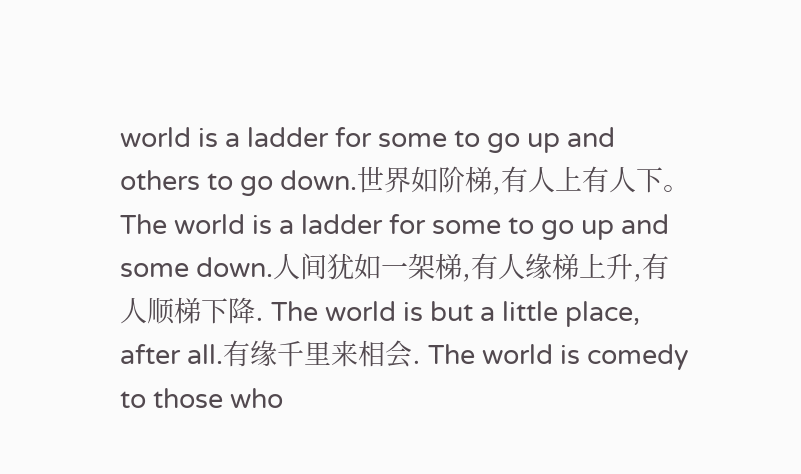world is a ladder for some to go up and others to go down.世界如阶梯,有人上有人下。 The world is a ladder for some to go up and some down.人间犹如一架梯,有人缘梯上升,有人顺梯下降. The world is but a little place, after all.有缘千里来相会. The world is comedy to those who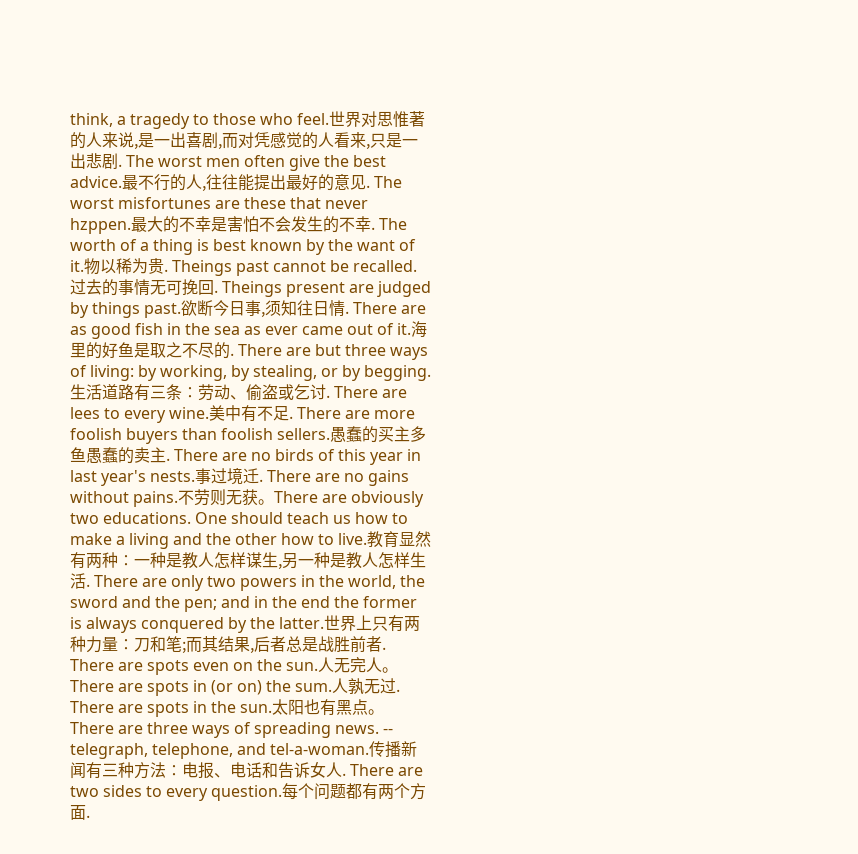think, a tragedy to those who feel.世界对思惟著的人来说,是一出喜剧,而对凭感觉的人看来,只是一出悲剧. The worst men often give the best advice.最不行的人,往往能提出最好的意见. The worst misfortunes are these that never hzppen.最大的不幸是害怕不会发生的不幸. The worth of a thing is best known by the want of it.物以稀为贵. Theings past cannot be recalled.过去的事情无可挽回. Theings present are judged by things past.欲断今日事,须知往日情. There are as good fish in the sea as ever came out of it.海里的好鱼是取之不尽的. There are but three ways of living: by working, by stealing, or by begging.生活道路有三条∶劳动、偷盗或乞讨. There are lees to every wine.美中有不足. There are more foolish buyers than foolish sellers.愚蠢的买主多鱼愚蠢的卖主. There are no birds of this year in last year's nests.事过境迁. There are no gains without pains.不劳则无获。There are obviously two educations. One should teach us how to make a living and the other how to live.教育显然有两种∶一种是教人怎样谋生,另一种是教人怎样生活. There are only two powers in the world, the sword and the pen; and in the end the former is always conquered by the latter.世界上只有两种力量∶刀和笔;而其结果,后者总是战胜前者. There are spots even on the sun.人无完人。There are spots in (or on) the sum.人孰无过. There are spots in the sun.太阳也有黑点。 There are three ways of spreading news. -- telegraph, telephone, and tel-a-woman.传播新闻有三种方法∶电报、电话和告诉女人. There are two sides to every question.每个问题都有两个方面.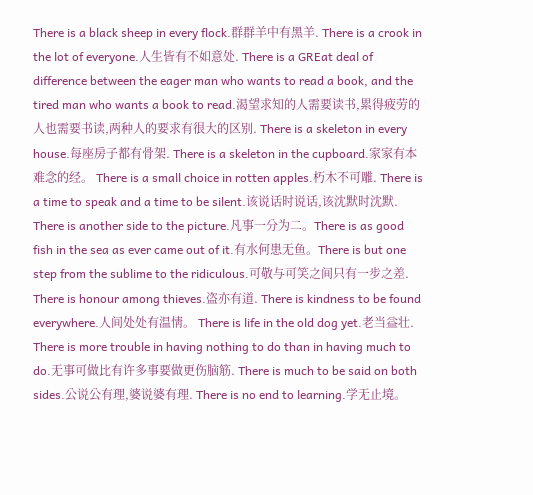There is a black sheep in every flock.群群羊中有黑羊. There is a crook in the lot of everyone.人生皆有不如意处. There is a GREat deal of difference between the eager man who wants to read a book, and the tired man who wants a book to read.渴望求知的人需要读书,累得疲劳的人也需要书读,两种人的要求有很大的区别. There is a skeleton in every house.每座房子都有骨架. There is a skeleton in the cupboard.家家有本难念的经。 There is a small choice in rotten apples.朽木不可雕. There is a time to speak and a time to be silent.该说话时说话,该沈默时沈默. There is another side to the picture.凡事一分为二。There is as good fish in the sea as ever came out of it.有水何患无鱼。There is but one step from the sublime to the ridiculous.可敬与可笑之间只有一步之差. There is honour among thieves.盗亦有道. There is kindness to be found everywhere.人间处处有温情。 There is life in the old dog yet.老当益壮. There is more trouble in having nothing to do than in having much to do.无事可做比有许多事要做更伤脑筋. There is much to be said on both sides.公说公有理,婆说婆有理. There is no end to learning.学无止境。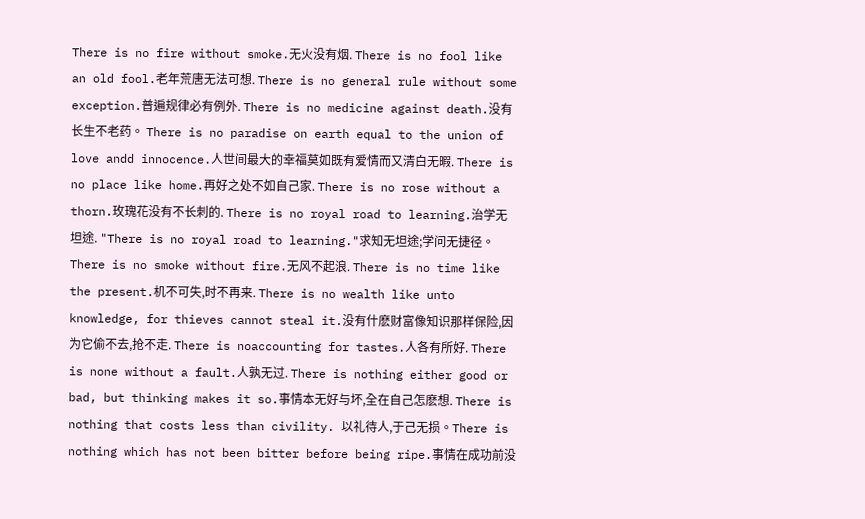There is no fire without smoke.无火没有烟. There is no fool like an old fool.老年荒唐无法可想. There is no general rule without some exception.普遍规律必有例外. There is no medicine against death.没有长生不老药。 There is no paradise on earth equal to the union of love andd innocence.人世间最大的幸福莫如既有爱情而又清白无暇. There is no place like home.再好之处不如自己家. There is no rose without a thorn.玫瑰花没有不长刺的. There is no royal road to learning.治学无坦途. "There is no royal road to learning."求知无坦途;学问无捷径。There is no smoke without fire.无风不起浪. There is no time like the present.机不可失,时不再来. There is no wealth like unto knowledge, for thieves cannot steal it.没有什麽财富像知识那样保险,因为它偷不去,抢不走. There is noaccounting for tastes.人各有所好. There is none without a fault.人孰无过. There is nothing either good or bad, but thinking makes it so.事情本无好与坏,全在自己怎麽想. There is nothing that costs less than civility. 以礼待人,于己无损。There is nothing which has not been bitter before being ripe.事情在成功前没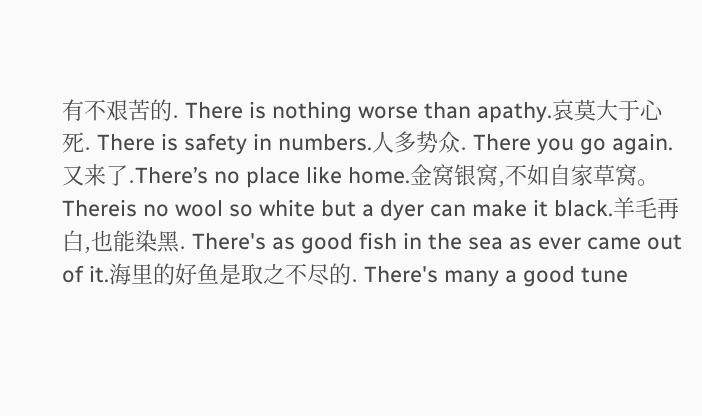有不艰苦的. There is nothing worse than apathy.哀莫大于心死. There is safety in numbers.人多势众. There you go again.又来了.There’s no place like home.金窝银窝,不如自家草窝。Thereis no wool so white but a dyer can make it black.羊毛再白,也能染黑. There's as good fish in the sea as ever came out of it.海里的好鱼是取之不尽的. There's many a good tune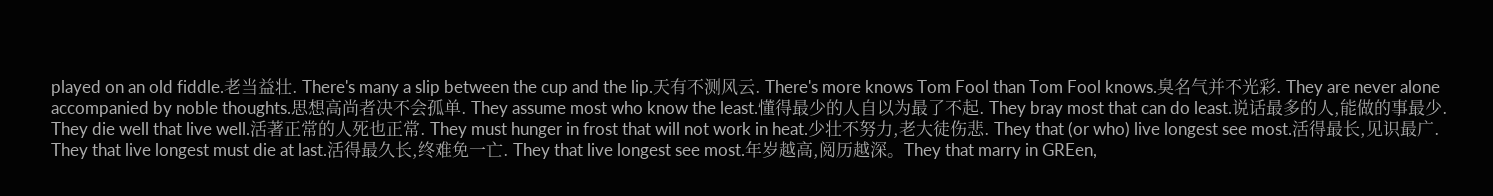played on an old fiddle.老当益壮. There's many a slip between the cup and the lip.天有不测风云. There's more knows Tom Fool than Tom Fool knows.臭名气并不光彩. They are never alone accompanied by noble thoughts.思想高尚者决不会孤单. They assume most who know the least.懂得最少的人自以为最了不起. They bray most that can do least.说话最多的人,能做的事最少. They die well that live well.活著正常的人死也正常. They must hunger in frost that will not work in heat.少壮不努力,老大徒伤悲. They that (or who) live longest see most.活得最长,见识最广. They that live longest must die at last.活得最久长,终难免一亡. They that live longest see most.年岁越高,阅历越深。They that marry in GREen,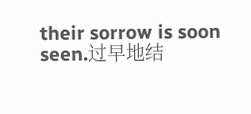their sorrow is soon seen.过早地结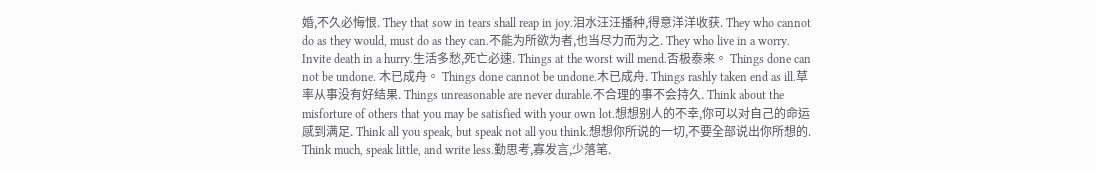婚,不久必悔恨. They that sow in tears shall reap in joy.泪水汪汪播种,得意洋洋收获. They who cannot do as they would, must do as they can.不能为所欲为者,也当尽力而为之. They who live in a worry. Invite death in a hurry.生活多愁,死亡必速. Things at the worst will mend.否极泰来。 Things done can not be undone. 木已成舟。 Things done cannot be undone.木已成舟. Things rashly taken end as ill.草率从事没有好结果. Things unreasonable are never durable.不合理的事不会持久. Think about the misforture of others that you may be satisfied with your own lot.想想别人的不幸,你可以对自己的命运感到满足. Think all you speak, but speak not all you think.想想你所说的一切,不要全部说出你所想的. Think much, speak little, and write less.勤思考,寡发言,少落笔.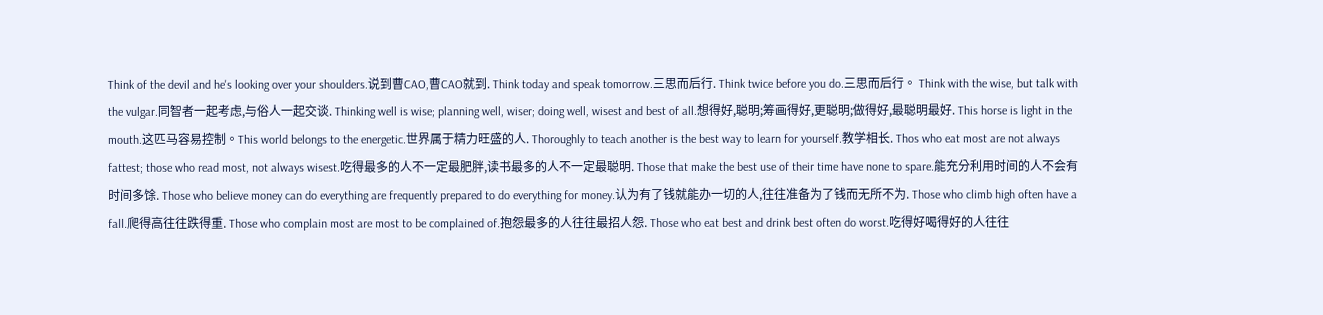Think of the devil and he's looking over your shoulders.说到曹CAO,曹CAO就到. Think today and speak tomorrow.三思而后行. Think twice before you do.三思而后行。 Think with the wise, but talk with the vulgar.同智者一起考虑,与俗人一起交谈. Thinking well is wise; planning well, wiser; doing well, wisest and best of all.想得好,聪明;筹画得好,更聪明;做得好,最聪明最好. This horse is light in the mouth.这匹马容易控制。This world belongs to the energetic.世界属于精力旺盛的人. Thoroughly to teach another is the best way to learn for yourself.教学相长. Thos who eat most are not always fattest; those who read most, not always wisest.吃得最多的人不一定最肥胖,读书最多的人不一定最聪明. Those that make the best use of their time have none to spare.能充分利用时间的人不会有时间多馀. Those who believe money can do everything are frequently prepared to do everything for money.认为有了钱就能办一切的人,往往准备为了钱而无所不为. Those who climb high often have a fall.爬得高往往跌得重. Those who complain most are most to be complained of.抱怨最多的人往往最招人怨. Those who eat best and drink best often do worst.吃得好喝得好的人往往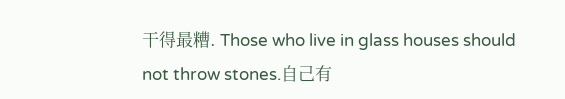干得最糟. Those who live in glass houses should not throw stones.自己有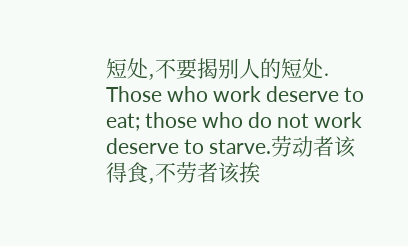短处,不要揭别人的短处. Those who work deserve to eat; those who do not work deserve to starve.劳动者该得食,不劳者该挨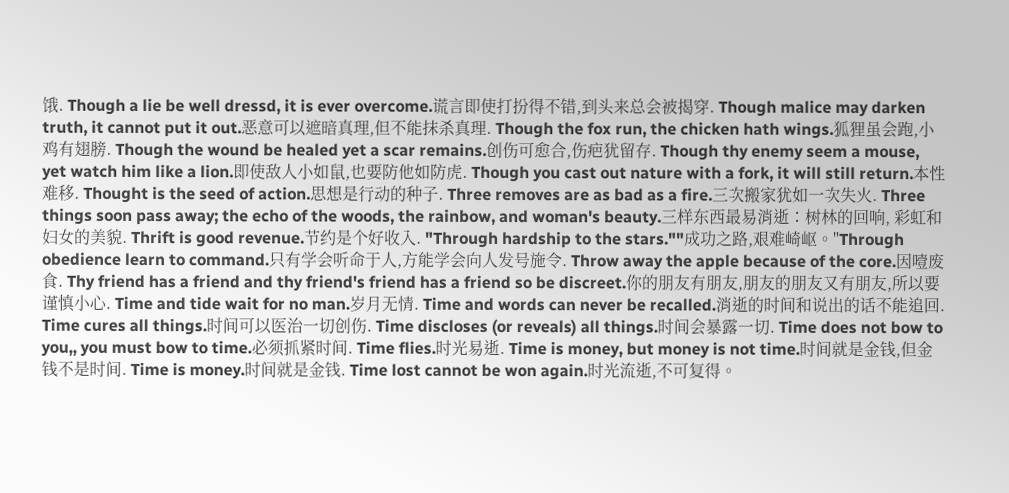饿. Though a lie be well dressd, it is ever overcome.谎言即使打扮得不错,到头来总会被揭穿. Though malice may darken truth, it cannot put it out.恶意可以遮暗真理,但不能抹杀真理. Though the fox run, the chicken hath wings.狐狸虽会跑,小鸡有翅膀. Though the wound be healed yet a scar remains.创伤可愈合,伤疤犹留存. Though thy enemy seem a mouse, yet watch him like a lion.即使敌人小如鼠,也要防他如防虎. Though you cast out nature with a fork, it will still return.本性难移. Thought is the seed of action.思想是行动的种子. Three removes are as bad as a fire.三次搬家犹如一次失火. Three things soon pass away; the echo of the woods, the rainbow, and woman's beauty.三样东西最易消逝∶树林的回响, 彩虹和妇女的美貌. Thrift is good revenue.节约是个好收入. "Through hardship to the stars.""成功之路,艰难崎岖。"Through obedience learn to command.只有学会听命于人,方能学会向人发号施令. Throw away the apple because of the core.因噎废食. Thy friend has a friend and thy friend's friend has a friend so be discreet.你的朋友有朋友,朋友的朋友又有朋友,所以要谨慎小心. Time and tide wait for no man.岁月无情. Time and words can never be recalled.消逝的时间和说出的话不能追回. Time cures all things.时间可以医治一切创伤. Time discloses (or reveals) all things.时间会暴露一切. Time does not bow to you,, you must bow to time.必须抓紧时间. Time flies.时光易逝. Time is money, but money is not time.时间就是金钱,但金钱不是时间. Time is money.时间就是金钱. Time lost cannot be won again.时光流逝,不可复得。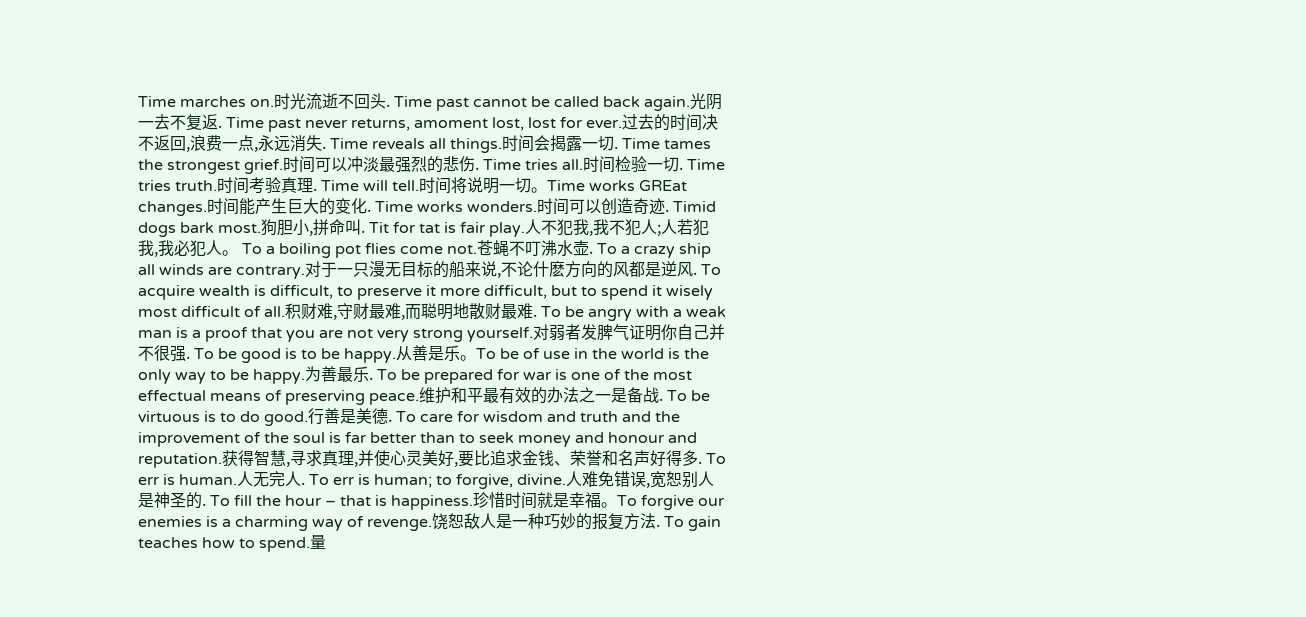Time marches on.时光流逝不回头. Time past cannot be called back again.光阴一去不复返. Time past never returns, amoment lost, lost for ever.过去的时间决不返回,浪费一点,永远消失. Time reveals all things.时间会揭露一切. Time tames the strongest grief.时间可以冲淡最强烈的悲伤. Time tries all.时间检验一切. Time tries truth.时间考验真理. Time will tell.时间将说明一切。Time works GREat changes.时间能产生巨大的变化. Time works wonders.时间可以创造奇迹. Timid dogs bark most.狗胆小,拼命叫. Tit for tat is fair play.人不犯我,我不犯人;人若犯我,我必犯人。 To a boiling pot flies come not.苍蝇不叮沸水壶. To a crazy ship all winds are contrary.对于一只漫无目标的船来说,不论什麽方向的风都是逆风. To acquire wealth is difficult, to preserve it more difficult, but to spend it wisely most difficult of all.积财难,守财最难,而聪明地散财最难. To be angry with a weak man is a proof that you are not very strong yourself.对弱者发脾气证明你自己并不很强. To be good is to be happy.从善是乐。To be of use in the world is the only way to be happy.为善最乐. To be prepared for war is one of the most effectual means of preserving peace.维护和平最有效的办法之一是备战. To be virtuous is to do good.行善是美德. To care for wisdom and truth and the improvement of the soul is far better than to seek money and honour and reputation.获得智慧,寻求真理,并使心灵美好,要比追求金钱、荣誉和名声好得多. To err is human.人无完人. To err is human; to forgive, divine.人难免错误,宽恕别人是神圣的. To fill the hour – that is happiness.珍惜时间就是幸福。To forgive our enemies is a charming way of revenge.饶恕敌人是一种巧妙的报复方法. To gain teaches how to spend.量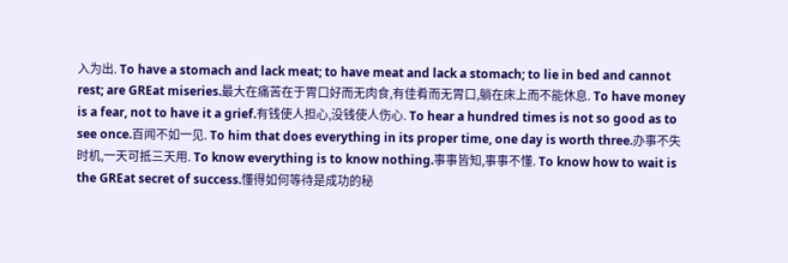入为出. To have a stomach and lack meat; to have meat and lack a stomach; to lie in bed and cannot rest; are GREat miseries.最大在痛苦在于胃口好而无肉食,有佳肴而无胃口,躺在床上而不能休息. To have money is a fear, not to have it a grief.有钱使人担心,没钱使人伤心. To hear a hundred times is not so good as to see once.百闻不如一见. To him that does everything in its proper time, one day is worth three.办事不失时机,一天可抵三天用. To know everything is to know nothing.事事皆知,事事不懂. To know how to wait is the GREat secret of success.懂得如何等待是成功的秘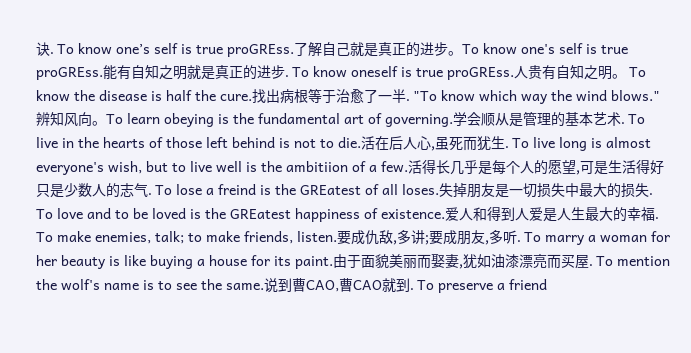诀. To know one’s self is true proGREss.了解自己就是真正的进步。To know one's self is true proGREss.能有自知之明就是真正的进步. To know oneself is true proGREss.人贵有自知之明。 To know the disease is half the cure.找出病根等于治愈了一半. "To know which way the wind blows."辨知风向。To learn obeying is the fundamental art of governing.学会顺从是管理的基本艺术. To live in the hearts of those left behind is not to die.活在后人心,虽死而犹生. To live long is almost everyone's wish, but to live well is the ambitiion of a few.活得长几乎是每个人的愿望,可是生活得好只是少数人的志气. To lose a freind is the GREatest of all loses.失掉朋友是一切损失中最大的损失. To love and to be loved is the GREatest happiness of existence.爱人和得到人爱是人生最大的幸福. To make enemies, talk; to make friends, listen.要成仇敌,多讲;要成朋友,多听. To marry a woman for her beauty is like buying a house for its paint.由于面貌美丽而娶妻,犹如油漆漂亮而买屋. To mention the wolf's name is to see the same.说到曹CAO,曹CAO就到. To preserve a friend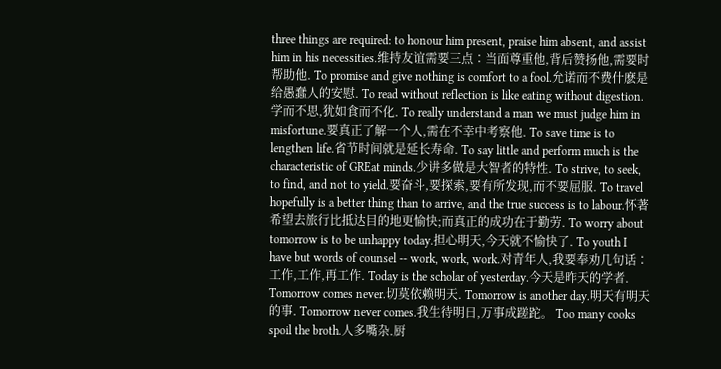three things are required: to honour him present, praise him absent, and assist him in his necessities.维持友谊需要三点∶当面尊重他,背后赞扬他,需要时帮助他. To promise and give nothing is comfort to a fool.允诺而不费什麽是给愚蠢人的安慰. To read without reflection is like eating without digestion.学而不思,犹如食而不化. To really understand a man we must judge him in misfortune.要真正了解一个人,需在不幸中考察他. To save time is to lengthen life.省节时间就是延长寿命. To say little and perform much is the characteristic of GREat minds.少讲多做是大智者的特性. To strive, to seek, to find, and not to yield.要奋斗,要探索,要有所发现,而不要屈服. To travel hopefully is a better thing than to arrive, and the true success is to labour.怀著希望去旅行比抵达目的地更愉快;而真正的成功在于勤劳. To worry about tomorrow is to be unhappy today.担心明天,今天就不愉快了. To youth I have but words of counsel -- work, work, work.对青年人,我要奉劝几句话∶工作,工作,再工作. Today is the scholar of yesterday.今天是昨天的学者. Tomorrow comes never.切莫依赖明天. Tomorrow is another day.明天有明天的事. Tomorrow never comes.我生待明日,万事成蹉跎。 Too many cooks spoil the broth.人多嘴杂.厨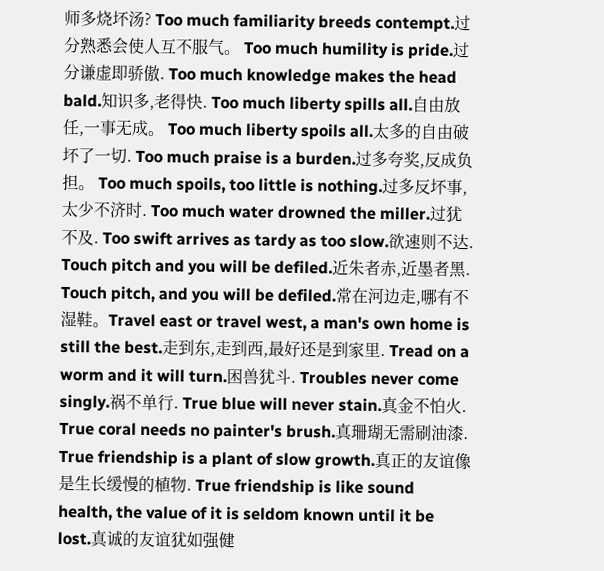师多烧坏汤? Too much familiarity breeds contempt.过分熟悉会使人互不服气。 Too much humility is pride.过分谦虚即骄傲. Too much knowledge makes the head bald.知识多,老得快. Too much liberty spills all.自由放任,一事无成。 Too much liberty spoils all.太多的自由破坏了一切. Too much praise is a burden.过多夸奖,反成负担。 Too much spoils, too little is nothing.过多反坏事,太少不济时. Too much water drowned the miller.过犹不及. Too swift arrives as tardy as too slow.欲速则不达. Touch pitch and you will be defiled.近朱者赤,近墨者黑. Touch pitch, and you will be defiled.常在河边走,哪有不湿鞋。Travel east or travel west, a man's own home is still the best.走到东,走到西,最好还是到家里. Tread on a worm and it will turn.困兽犹斗. Troubles never come singly.祸不单行. True blue will never stain.真金不怕火. True coral needs no painter's brush.真珊瑚无需刷油漆. True friendship is a plant of slow growth.真正的友谊像是生长缓慢的植物. True friendship is like sound health, the value of it is seldom known until it be lost.真诚的友谊犹如强健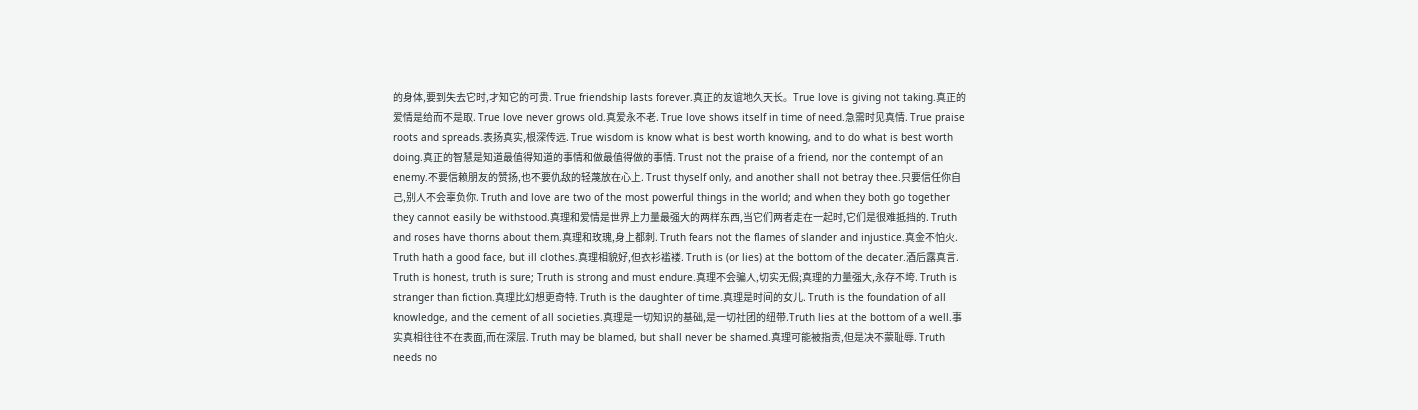的身体,要到失去它时,才知它的可贵. True friendship lasts forever.真正的友谊地久天长。True love is giving not taking.真正的爱情是给而不是取. True love never grows old.真爱永不老. True love shows itself in time of need.急需时见真情. True praise roots and spreads.表扬真实,根深传远. True wisdom is know what is best worth knowing, and to do what is best worth doing.真正的智慧是知道最值得知道的事情和做最值得做的事情. Trust not the praise of a friend, nor the contempt of an enemy.不要信赖朋友的赞扬,也不要仇敌的轻蔑放在心上. Trust thyself only, and another shall not betray thee.只要信任你自己,别人不会辜负你. Truth and love are two of the most powerful things in the world; and when they both go together they cannot easily be withstood.真理和爱情是世界上力量最强大的两样东西,当它们两者走在一起时,它们是很难抵挡的. Truth and roses have thorns about them.真理和玫瑰,身上都刺. Truth fears not the flames of slander and injustice.真金不怕火. Truth hath a good face, but ill clothes.真理相貌好,但衣衫褴褛. Truth is (or lies) at the bottom of the decater.酒后露真言. Truth is honest, truth is sure; Truth is strong and must endure.真理不会骗人,切实无假;真理的力量强大,永存不垮. Truth is stranger than fiction.真理比幻想更奇特. Truth is the daughter of time.真理是时间的女儿. Truth is the foundation of all knowledge, and the cement of all societies.真理是一切知识的基础,是一切社团的纽带.Truth lies at the bottom of a well.事实真相往往不在表面,而在深层. Truth may be blamed, but shall never be shamed.真理可能被指责,但是决不蒙耻辱. Truth needs no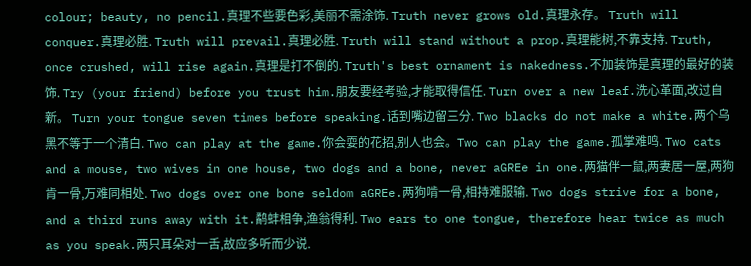colour; beauty, no pencil.真理不些要色彩,美丽不需涂饰. Truth never grows old.真理永存。 Truth will conquer.真理必胜. Truth will prevail.真理必胜. Truth will stand without a prop.真理能树,不靠支持. Truth, once crushed, will rise again.真理是打不倒的. Truth's best ornament is nakedness.不加装饰是真理的最好的装饰. Try (your friend) before you trust him.朋友要经考验,才能取得信任. Turn over a new leaf.洗心革面,改过自新。 Turn your tongue seven times before speaking.话到嘴边留三分. Two blacks do not make a white.两个乌黑不等于一个清白. Two can play at the game.你会耍的花招,别人也会。Two can play the game.孤掌难鸣. Two cats and a mouse, two wives in one house, two dogs and a bone, never aGREe in one.两猫伴一鼠,两妻居一屋,两狗肯一骨,万难同相处. Two dogs over one bone seldom aGREe.两狗啃一骨,相持难服输. Two dogs strive for a bone, and a third runs away with it.鹬蚌相争,渔翁得利. Two ears to one tongue, therefore hear twice as much as you speak.两只耳朵对一舌,故应多听而少说.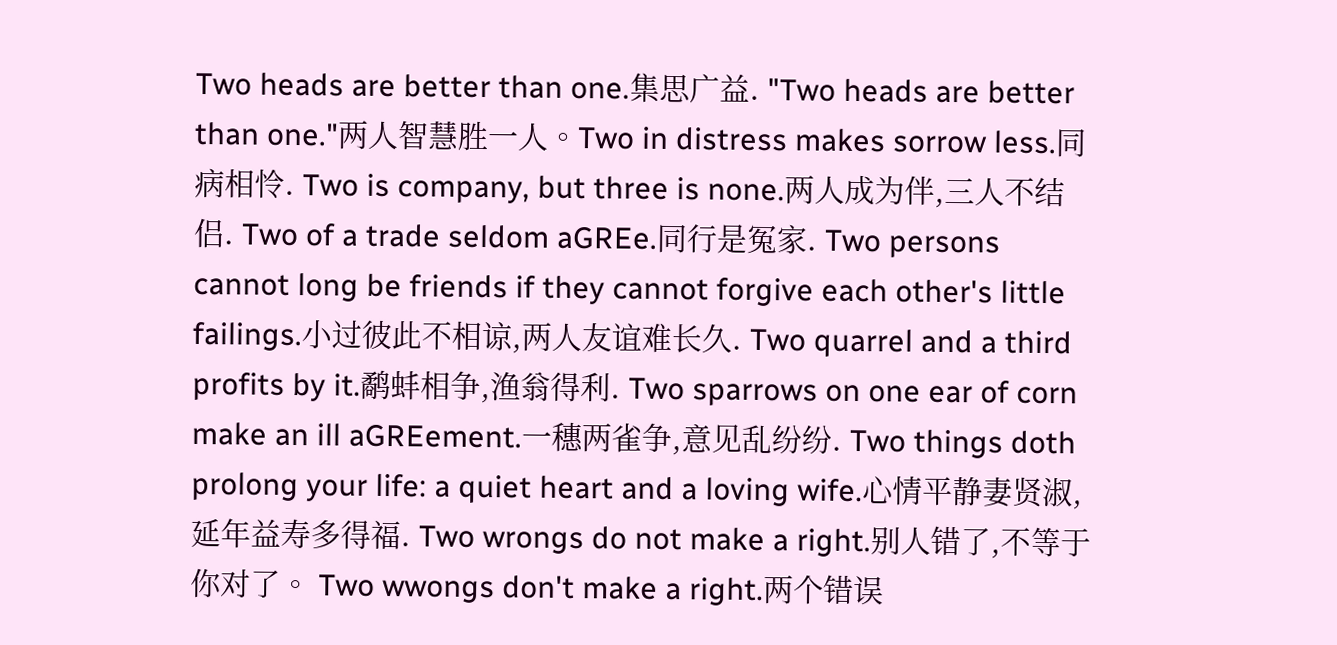Two heads are better than one.集思广益. "Two heads are better than one."两人智慧胜一人。Two in distress makes sorrow less.同病相怜. Two is company, but three is none.两人成为伴,三人不结侣. Two of a trade seldom aGREe.同行是冤家. Two persons cannot long be friends if they cannot forgive each other's little failings.小过彼此不相谅,两人友谊难长久. Two quarrel and a third profits by it.鹬蚌相争,渔翁得利. Two sparrows on one ear of corn make an ill aGREement.一穗两雀争,意见乱纷纷. Two things doth prolong your life: a quiet heart and a loving wife.心情平静妻贤淑,延年益寿多得福. Two wrongs do not make a right.别人错了,不等于你对了。 Two wwongs don't make a right.两个错误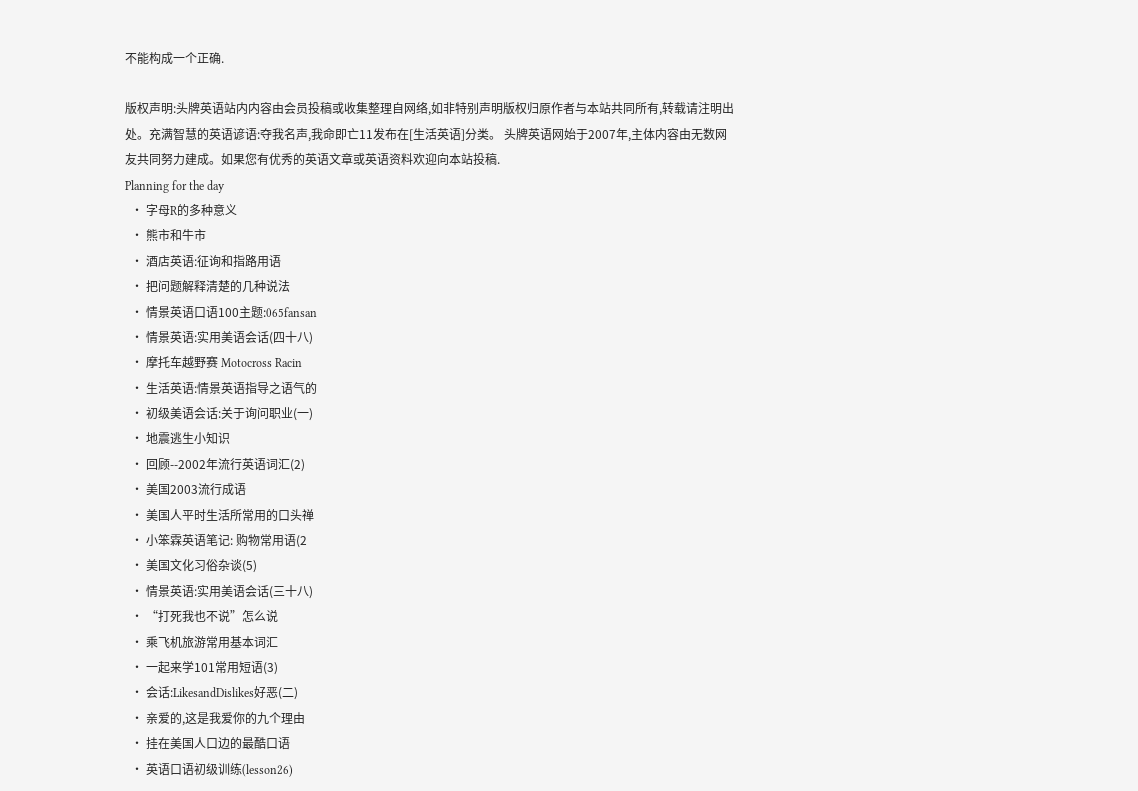不能构成一个正确.

版权声明:头牌英语站内内容由会员投稿或收集整理自网络,如非特别声明版权归原作者与本站共同所有,转载请注明出处。充满智慧的英语谚语:夺我名声,我命即亡11发布在[生活英语]分类。 头牌英语网始于2007年,主体内容由无数网友共同努力建成。如果您有优秀的英语文章或英语资料欢迎向本站投稿.
Planning for the day
  • 字母R的多种意义
  • 熊市和牛市
  • 酒店英语:征询和指路用语
  • 把问题解释清楚的几种说法
  • 情景英语口语100主题:065fansan
  • 情景英语:实用美语会话(四十八)
  • 摩托车越野赛 Motocross Racin
  • 生活英语:情景英语指导之语气的
  • 初级美语会话:关于询问职业(一)
  • 地震逃生小知识
  • 回顾--2002年流行英语词汇(2)
  • 美国2003流行成语
  • 美国人平时生活所常用的口头禅
  • 小笨霖英语笔记: 购物常用语(2
  • 美国文化习俗杂谈(5)
  • 情景英语:实用美语会话(三十八)
  • “打死我也不说”怎么说
  • 乘飞机旅游常用基本词汇
  • 一起来学101常用短语(3)
  • 会话:LikesandDislikes好恶(二)
  • 亲爱的,这是我爱你的九个理由
  • 挂在美国人口边的最酷口语
  • 英语口语初级训练(lesson26)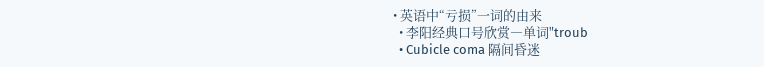• 英语中“亏损”一词的由来
  • 李阳经典口号欣赏―单词"troub
  • Cubicle coma 隔间昏迷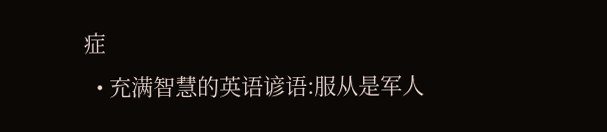症
  • 充满智慧的英语谚语:服从是军人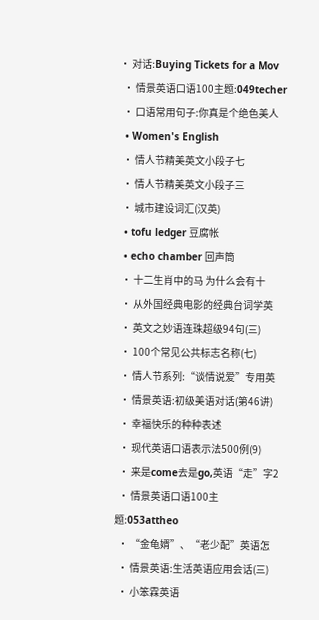• 对话:Buying Tickets for a Mov
  • 情景英语口语100主题:049techer
  • 口语常用句子:你真是个绝色美人
  • Women's English
  • 情人节精美英文小段子七
  • 情人节精美英文小段子三
  • 城市建设词汇(汉英)
  • tofu ledger 豆腐帐
  • echo chamber 回声筒
  • 十二生肖中的马 为什么会有十
  • 从外国经典电影的经典台词学英
  • 英文之妙语连珠超级94句(三)
  • 100个常见公共标志名称(七)
  • 情人节系列:“谈情说爱”专用英
  • 情景英语:初级美语对话(第46讲)
  • 幸福快乐的种种表述
  • 现代英语口语表示法500例(9)
  • 来是come去是go,英语“走”字2
  • 情景英语口语100主题:053attheo
  • “金龟婿”、“老少配”英语怎
  • 情景英语:生活英语应用会话(三)
  • 小笨霖英语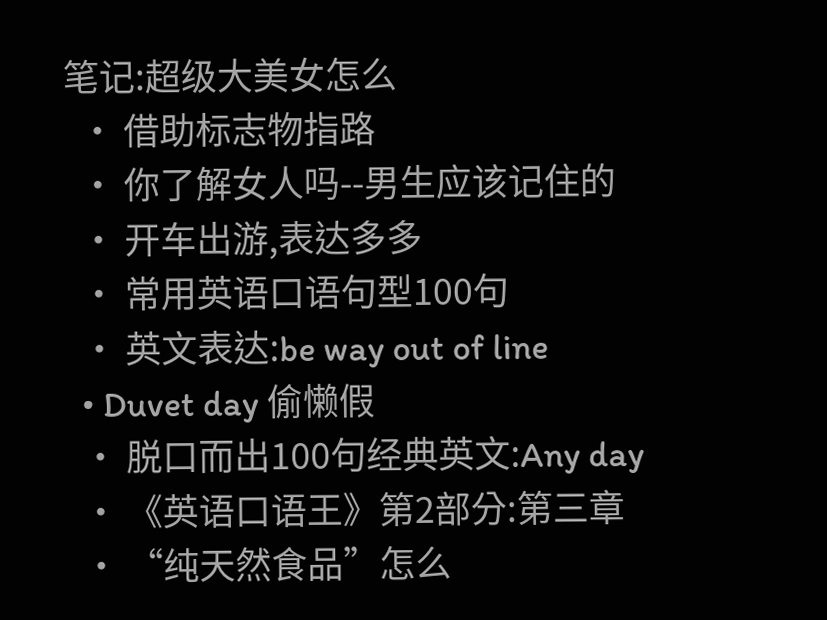笔记:超级大美女怎么
  • 借助标志物指路
  • 你了解女人吗--男生应该记住的
  • 开车出游,表达多多
  • 常用英语口语句型100句
  • 英文表达:be way out of line
  • Duvet day 偷懒假
  • 脱口而出100句经典英文:Any day
  • 《英语口语王》第2部分:第三章
  • “纯天然食品”怎么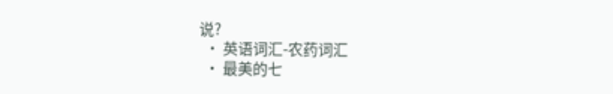说?
  • 英语词汇-农药词汇
  • 最美的七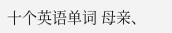十个英语单词 母亲、